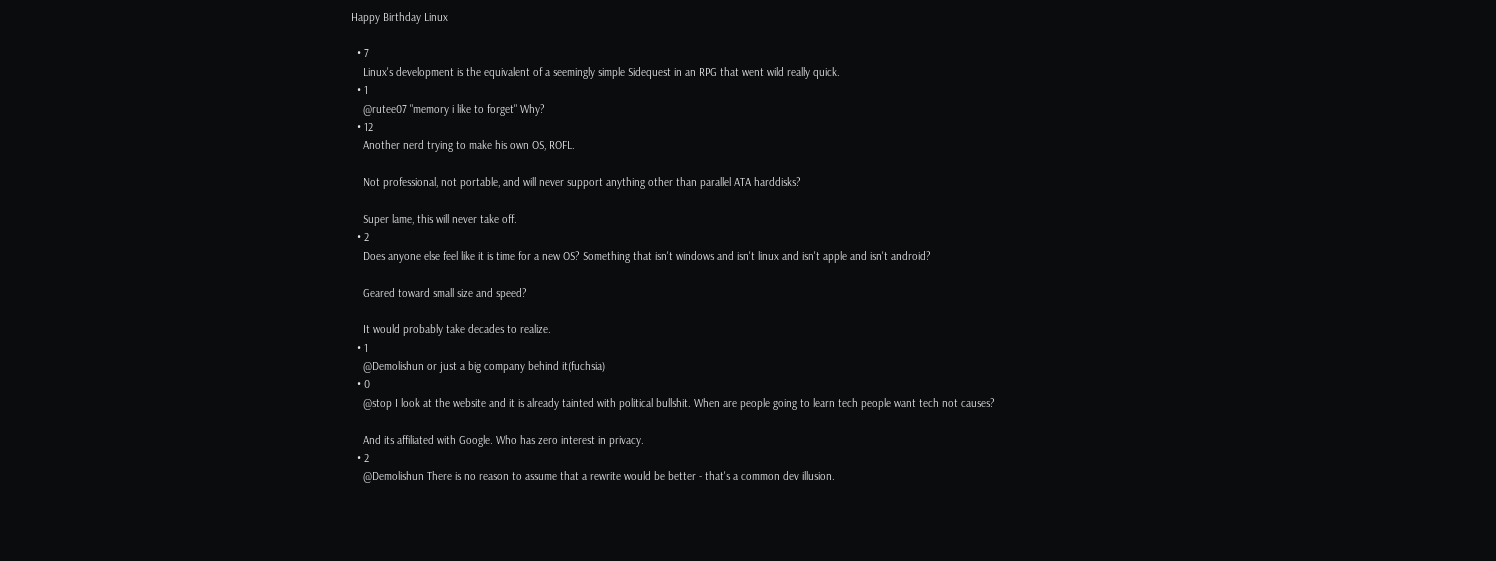Happy Birthday Linux

  • 7
    Linux's development is the equivalent of a seemingly simple Sidequest in an RPG that went wild really quick.
  • 1
    @rutee07 "memory i like to forget" Why?
  • 12
    Another nerd trying to make his own OS, ROFL.

    Not professional, not portable, and will never support anything other than parallel ATA harddisks?

    Super lame, this will never take off.
  • 2
    Does anyone else feel like it is time for a new OS? Something that isn't windows and isn't linux and isn't apple and isn't android?

    Geared toward small size and speed?

    It would probably take decades to realize.
  • 1
    @Demolishun or just a big company behind it(fuchsia)
  • 0
    @stop I look at the website and it is already tainted with political bullshit. When are people going to learn tech people want tech not causes?

    And its affiliated with Google. Who has zero interest in privacy.
  • 2
    @Demolishun There is no reason to assume that a rewrite would be better - that's a common dev illusion.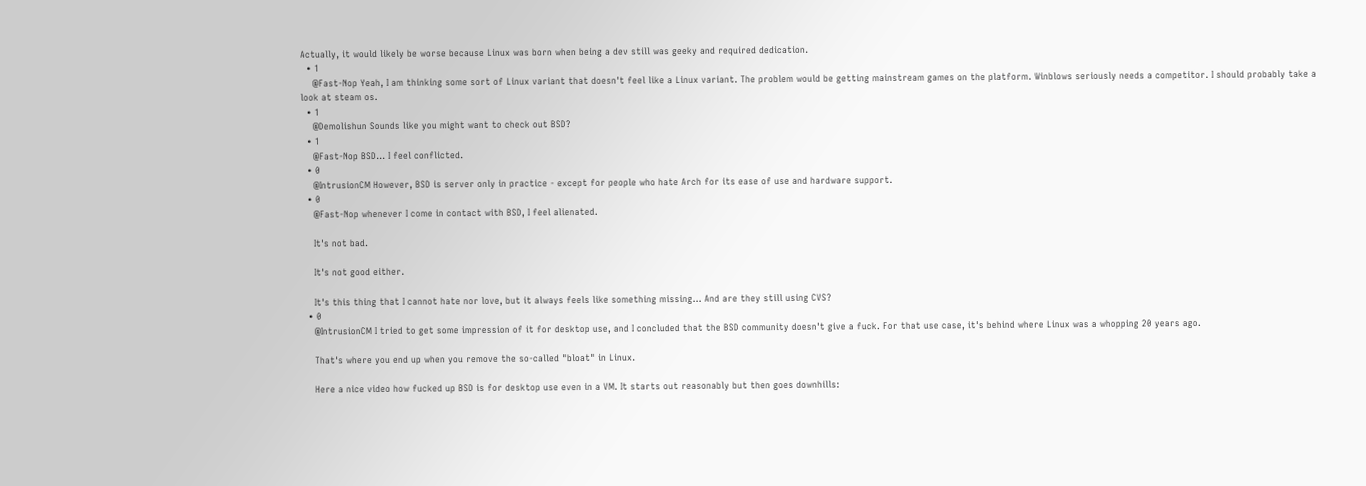Actually, it would likely be worse because Linux was born when being a dev still was geeky and required dedication.
  • 1
    @Fast-Nop Yeah, I am thinking some sort of Linux variant that doesn't feel like a Linux variant. The problem would be getting mainstream games on the platform. Winblows seriously needs a competitor. I should probably take a look at steam os.
  • 1
    @Demolishun Sounds like you might want to check out BSD?
  • 1
    @Fast-Nop BSD... I feel conflicted.
  • 0
    @IntrusionCM However, BSD is server only in practice - except for people who hate Arch for its ease of use and hardware support.
  • 0
    @Fast-Nop whenever I come in contact with BSD, I feel alienated.

    It's not bad.

    It's not good either.

    It's this thing that I cannot hate nor love, but it always feels like something missing... And are they still using CVS?
  • 0
    @IntrusionCM I tried to get some impression of it for desktop use, and I concluded that the BSD community doesn't give a fuck. For that use case, it's behind where Linux was a whopping 20 years ago.

    That's where you end up when you remove the so-called "bloat" in Linux.

    Here a nice video how fucked up BSD is for desktop use even in a VM. It starts out reasonably but then goes downhills: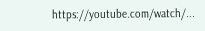https://youtube.com/watch/...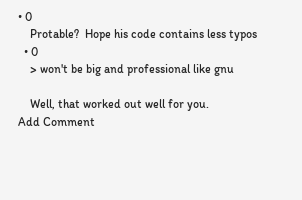• 0
    Protable?  Hope his code contains less typos
  • 0
    > won't be big and professional like gnu

    Well, that worked out well for you.
Add Comment